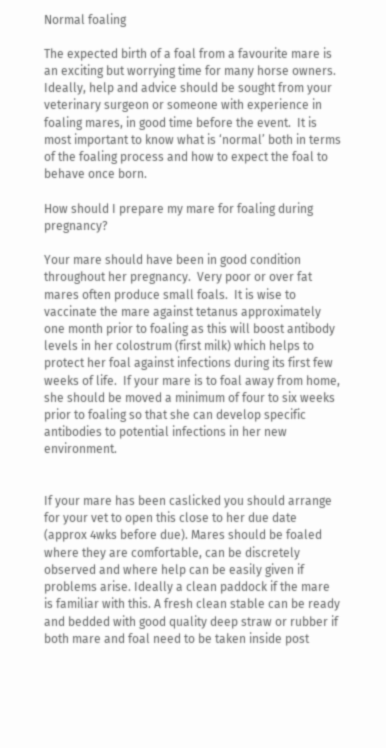Normal foaling

The expected birth of a foal from a favourite mare is an exciting but worrying time for many horse owners.  Ideally, help and advice should be sought from your veterinary surgeon or someone with experience in foaling mares, in good time before the event.  It is most important to know what is ‘normal’ both in terms of the foaling process and how to expect the foal to behave once born.

How should I prepare my mare for foaling during pregnancy?

Your mare should have been in good condition throughout her pregnancy.  Very poor or over fat mares often produce small foals.  It is wise to vaccinate the mare against tetanus approximately one month prior to foaling as this will boost antibody levels in her colostrum (first milk) which helps to protect her foal against infections during its first few weeks of life.  If your mare is to foal away from home, she should be moved a minimum of four to six weeks prior to foaling so that she can develop specific antibodies to potential infections in her new environment.


If your mare has been caslicked you should arrange for your vet to open this close to her due date (approx 4wks before due). Mares should be foaled where they are comfortable, can be discretely observed and where help can be easily given if problems arise. Ideally a clean paddock if the mare is familiar with this. A fresh clean stable can be ready and bedded with good quality deep straw or rubber if both mare and foal need to be taken inside post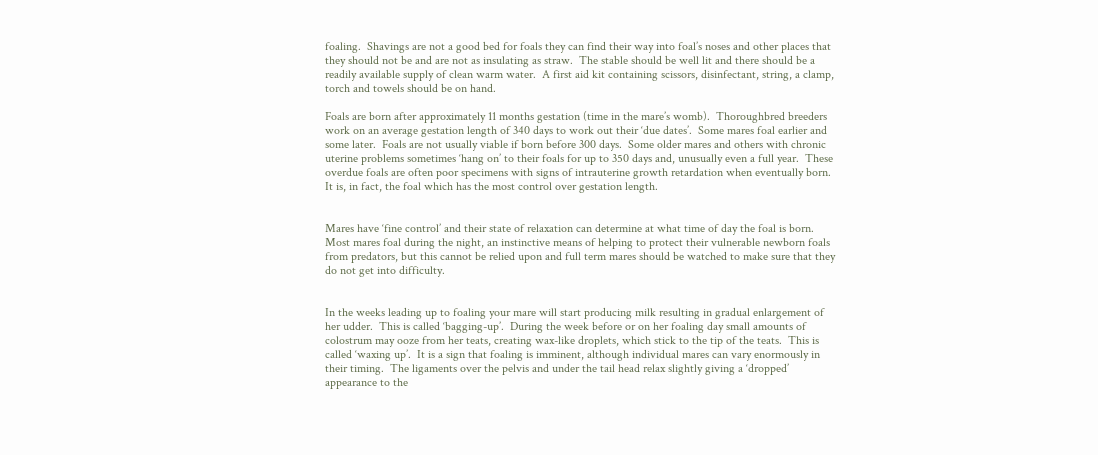foaling.  Shavings are not a good bed for foals they can find their way into foal’s noses and other places that they should not be and are not as insulating as straw.  The stable should be well lit and there should be a readily available supply of clean warm water.  A first aid kit containing scissors, disinfectant, string, a clamp, torch and towels should be on hand.

Foals are born after approximately 11 months gestation (time in the mare’s womb).  Thoroughbred breeders work on an average gestation length of 340 days to work out their ‘due dates’.  Some mares foal earlier and some later.  Foals are not usually viable if born before 300 days.  Some older mares and others with chronic uterine problems sometimes ‘hang on’ to their foals for up to 350 days and, unusually even a full year.  These overdue foals are often poor specimens with signs of intrauterine growth retardation when eventually born.  It is, in fact, the foal which has the most control over gestation length.


Mares have ‘fine control’ and their state of relaxation can determine at what time of day the foal is born.  Most mares foal during the night, an instinctive means of helping to protect their vulnerable newborn foals from predators, but this cannot be relied upon and full term mares should be watched to make sure that they do not get into difficulty.


In the weeks leading up to foaling your mare will start producing milk resulting in gradual enlargement of her udder.  This is called ‘bagging-up’.  During the week before or on her foaling day small amounts of colostrum may ooze from her teats, creating wax-like droplets, which stick to the tip of the teats.  This is called ‘waxing up’.  It is a sign that foaling is imminent, although individual mares can vary enormously in their timing.  The ligaments over the pelvis and under the tail head relax slightly giving a ‘dropped’ appearance to the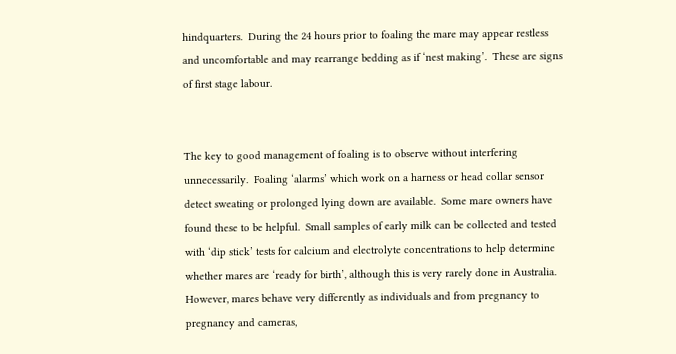hindquarters.  During the 24 hours prior to foaling the mare may appear restless and uncomfortable and may rearrange bedding as if ‘nest making’.  These are signs of first stage labour.


The key to good management of foaling is to observe without interfering unnecessarily.  Foaling ‘alarms’ which work on a harness or head collar sensor detect sweating or prolonged lying down are available.  Some mare owners have found these to be helpful.  Small samples of early milk can be collected and tested with ‘dip stick’ tests for calcium and electrolyte concentrations to help determine whether mares are ‘ready for birth’, although this is very rarely done in Australia. However, mares behave very differently as individuals and from pregnancy to pregnancy and cameras,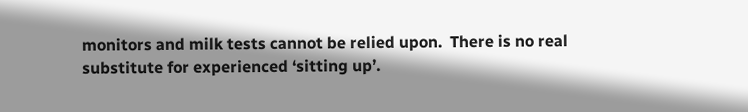monitors and milk tests cannot be relied upon.  There is no real substitute for experienced ‘sitting up’.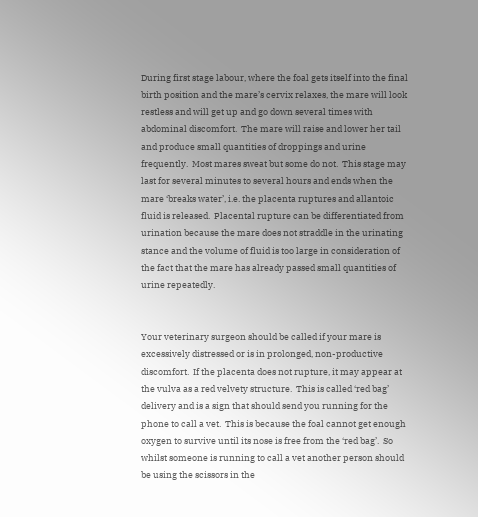During first stage labour, where the foal gets itself into the final birth position and the mare’s cervix relaxes, the mare will look restless and will get up and go down several times with abdominal discomfort.  The mare will raise and lower her tail and produce small quantities of droppings and urine frequently.  Most mares sweat but some do not.  This stage may last for several minutes to several hours and ends when the mare ‘breaks water’, i.e. the placenta ruptures and allantoic fluid is released.  Placental rupture can be differentiated from urination because the mare does not straddle in the urinating stance and the volume of fluid is too large in consideration of the fact that the mare has already passed small quantities of urine repeatedly.


Your veterinary surgeon should be called if your mare is excessively distressed or is in prolonged, non-productive discomfort.  If the placenta does not rupture, it may appear at the vulva as a red velvety structure.  This is called ‘red bag’ delivery and is a sign that should send you running for the phone to call a vet.  This is because the foal cannot get enough oxygen to survive until its nose is free from the ‘red bag’.  So whilst someone is running to call a vet another person should be using the scissors in the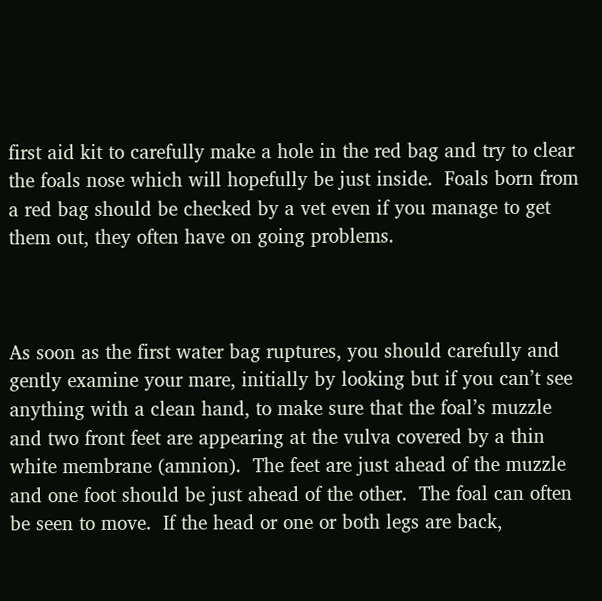first aid kit to carefully make a hole in the red bag and try to clear the foals nose which will hopefully be just inside.  Foals born from a red bag should be checked by a vet even if you manage to get them out, they often have on going problems.



As soon as the first water bag ruptures, you should carefully and gently examine your mare, initially by looking but if you can’t see anything with a clean hand, to make sure that the foal’s muzzle and two front feet are appearing at the vulva covered by a thin white membrane (amnion).  The feet are just ahead of the muzzle and one foot should be just ahead of the other.  The foal can often be seen to move.  If the head or one or both legs are back,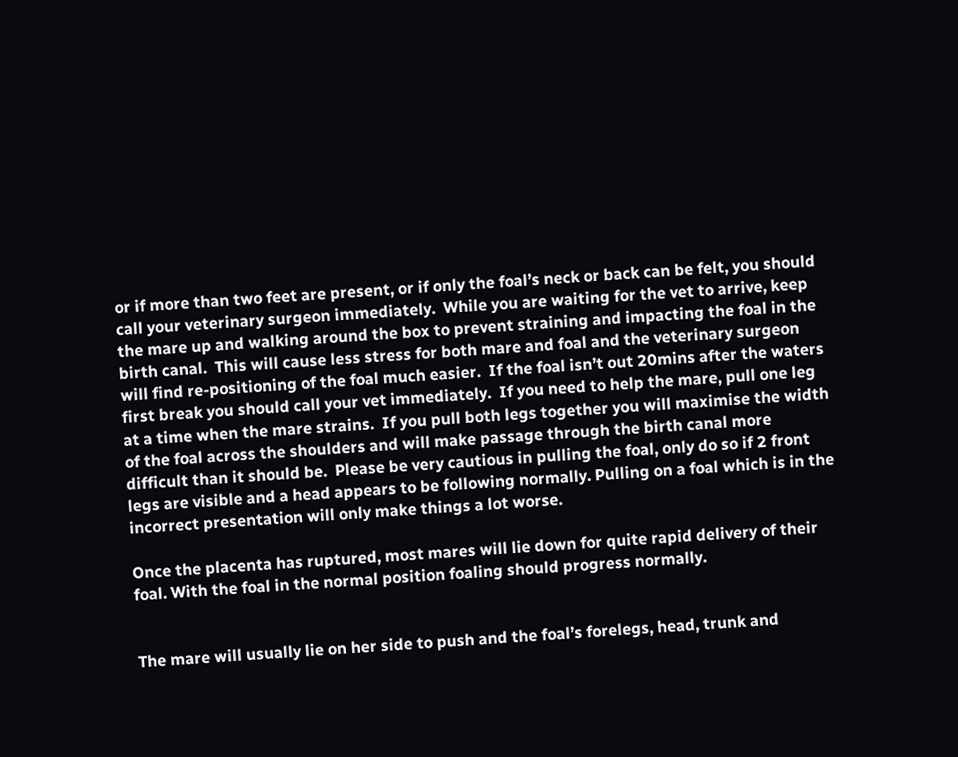or if more than two feet are present, or if only the foal’s neck or back can be felt, you should call your veterinary surgeon immediately.  While you are waiting for the vet to arrive, keep the mare up and walking around the box to prevent straining and impacting the foal in the birth canal.  This will cause less stress for both mare and foal and the veterinary surgeon will find re-positioning of the foal much easier.  If the foal isn’t out 20mins after the waters first break you should call your vet immediately.  If you need to help the mare, pull one leg at a time when the mare strains.  If you pull both legs together you will maximise the width of the foal across the shoulders and will make passage through the birth canal more difficult than it should be.  Please be very cautious in pulling the foal, only do so if 2 front legs are visible and a head appears to be following normally. Pulling on a foal which is in the incorrect presentation will only make things a lot worse.

Once the placenta has ruptured, most mares will lie down for quite rapid delivery of their foal. With the foal in the normal position foaling should progress normally.


The mare will usually lie on her side to push and the foal’s forelegs, head, trunk and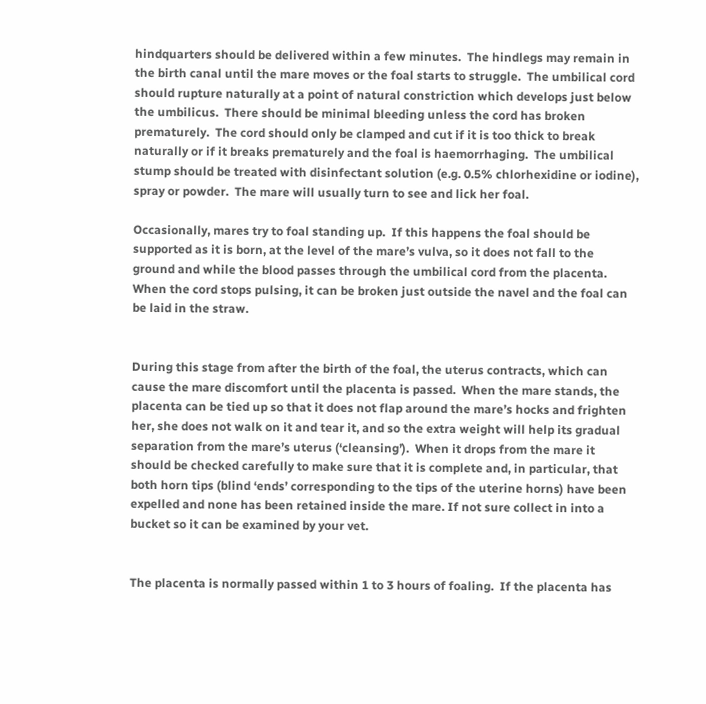hindquarters should be delivered within a few minutes.  The hindlegs may remain in the birth canal until the mare moves or the foal starts to struggle.  The umbilical cord should rupture naturally at a point of natural constriction which develops just below the umbilicus.  There should be minimal bleeding unless the cord has broken prematurely.  The cord should only be clamped and cut if it is too thick to break naturally or if it breaks prematurely and the foal is haemorrhaging.  The umbilical stump should be treated with disinfectant solution (e.g. 0.5% chlorhexidine or iodine), spray or powder.  The mare will usually turn to see and lick her foal.

Occasionally, mares try to foal standing up.  If this happens the foal should be supported as it is born, at the level of the mare’s vulva, so it does not fall to the ground and while the blood passes through the umbilical cord from the placenta.  When the cord stops pulsing, it can be broken just outside the navel and the foal can be laid in the straw.


During this stage from after the birth of the foal, the uterus contracts, which can cause the mare discomfort until the placenta is passed.  When the mare stands, the placenta can be tied up so that it does not flap around the mare’s hocks and frighten her, she does not walk on it and tear it, and so the extra weight will help its gradual separation from the mare’s uterus (‘cleansing’).  When it drops from the mare it should be checked carefully to make sure that it is complete and, in particular, that both horn tips (blind ‘ends’ corresponding to the tips of the uterine horns) have been expelled and none has been retained inside the mare. If not sure collect in into a bucket so it can be examined by your vet.


The placenta is normally passed within 1 to 3 hours of foaling.  If the placenta has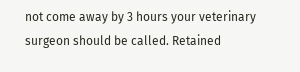not come away by 3 hours your veterinary surgeon should be called. Retained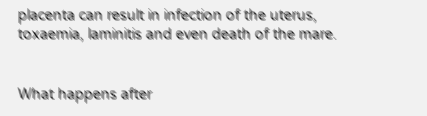placenta can result in infection of the uterus, toxaemia, laminitis and even death of the mare.


What happens after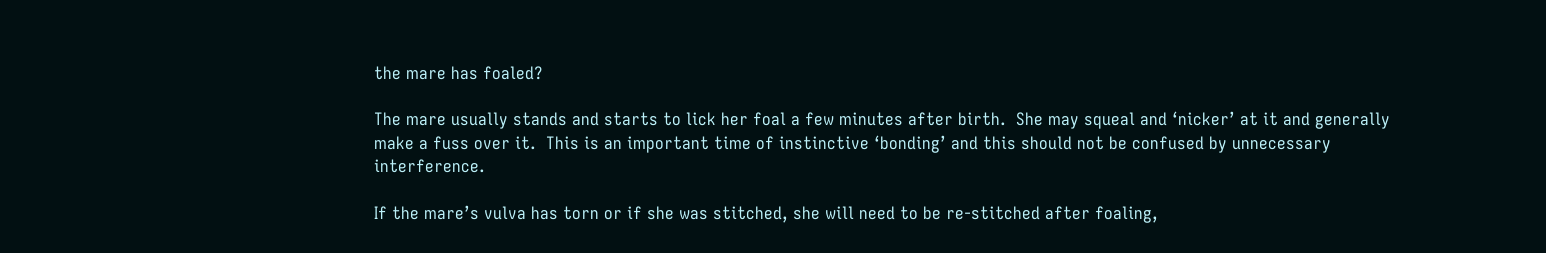the mare has foaled?

The mare usually stands and starts to lick her foal a few minutes after birth.  She may squeal and ‘nicker’ at it and generally make a fuss over it.  This is an important time of instinctive ‘bonding’ and this should not be confused by unnecessary interference.

If the mare’s vulva has torn or if she was stitched, she will need to be re-stitched after foaling,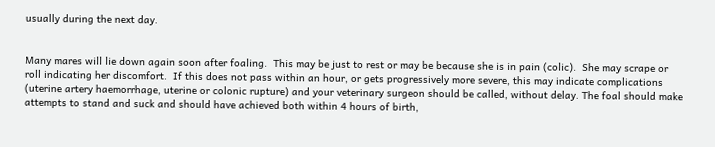usually during the next day.


Many mares will lie down again soon after foaling.  This may be just to rest or may be because she is in pain (colic).  She may scrape or roll indicating her discomfort.  If this does not pass within an hour, or gets progressively more severe, this may indicate complications (uterine artery haemorrhage, uterine or colonic rupture) and your veterinary surgeon should be called, without delay. The foal should make attempts to stand and suck and should have achieved both within 4 hours of birth,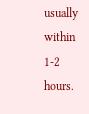usually within 1-2 hours.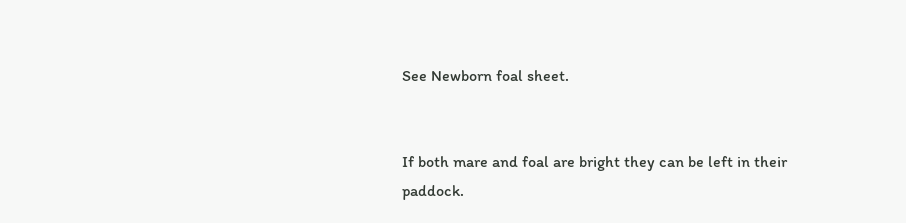See Newborn foal sheet.


If both mare and foal are bright they can be left in their paddock.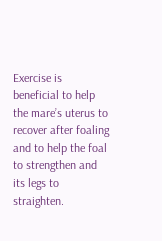Exercise is beneficial to help the mare’s uterus to recover after foaling and to help the foal to strengthen and its legs to straighten.